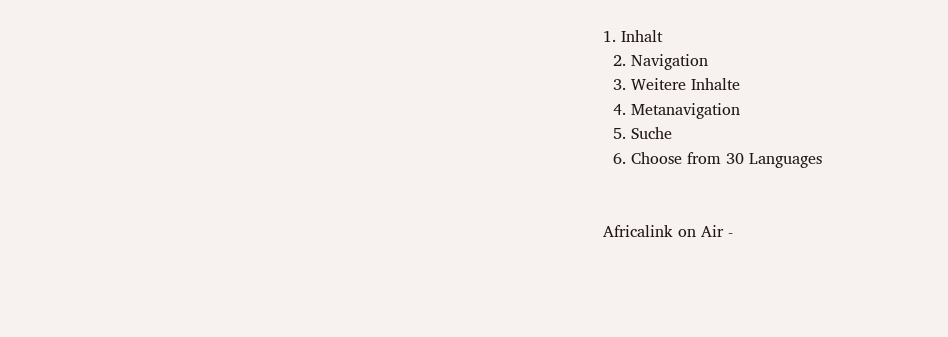1. Inhalt
  2. Navigation
  3. Weitere Inhalte
  4. Metanavigation
  5. Suche
  6. Choose from 30 Languages


Africalink on Air -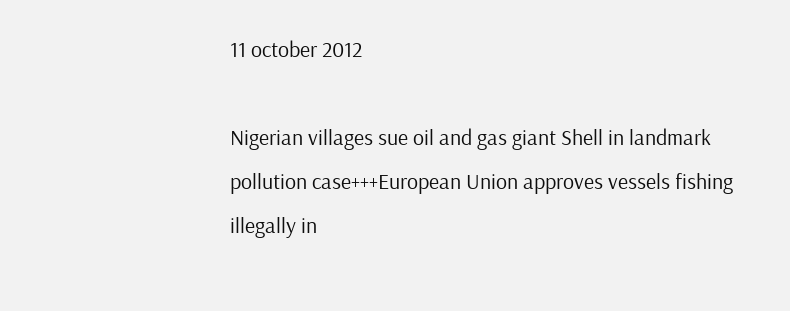11 october 2012

Nigerian villages sue oil and gas giant Shell in landmark pollution case+++European Union approves vessels fishing illegally in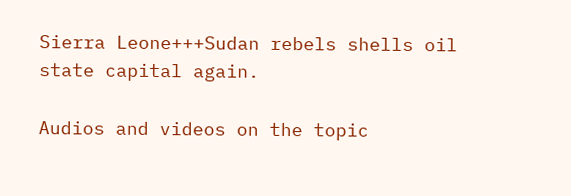Sierra Leone+++Sudan rebels shells oil state capital again.

Audios and videos on the topic